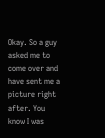Okay. So a guy asked me to come over and have sent me a picture right after. You know I was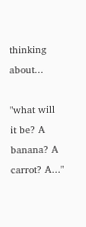thinking about...

"what will it be? A banana? A carrot? A..."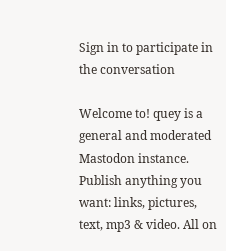Sign in to participate in the conversation

Welcome to! quey is a general and moderated Mastodon instance. Publish anything you want: links, pictures, text, mp3 & video. All on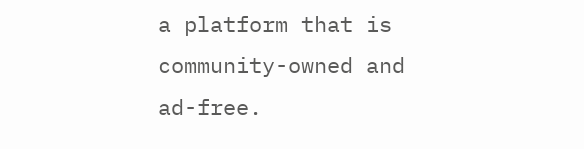a platform that is community-owned and ad-free.